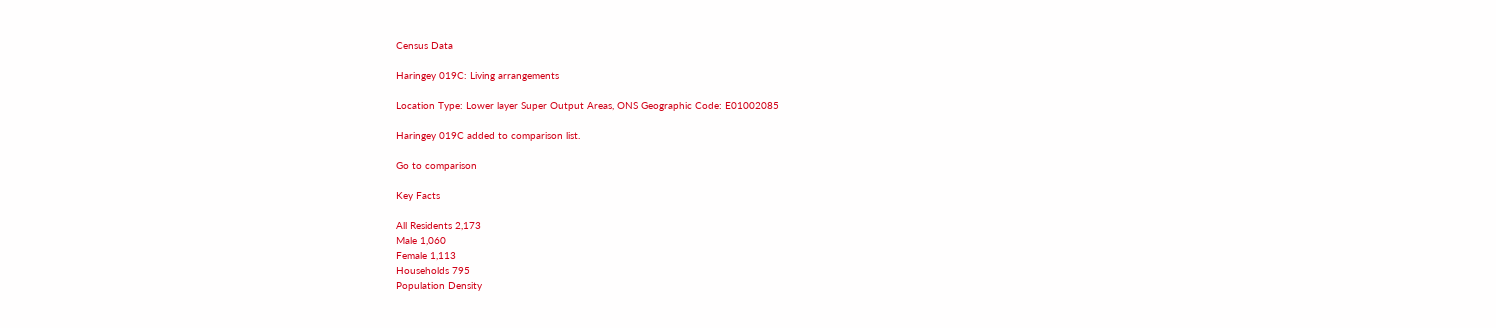Census Data

Haringey 019C: Living arrangements

Location Type: Lower layer Super Output Areas, ONS Geographic Code: E01002085

Haringey 019C added to comparison list.

Go to comparison

Key Facts

All Residents 2,173
Male 1,060
Female 1,113
Households 795
Population Density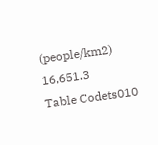(people/km2) 16,651.3
Table Codets010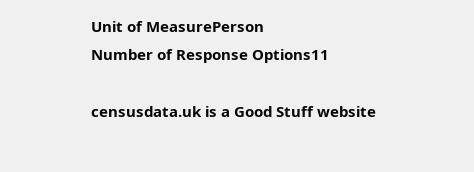Unit of MeasurePerson
Number of Response Options11

censusdata.uk is a Good Stuff website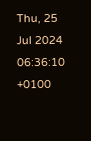Thu, 25 Jul 2024 06:36:10 +0100